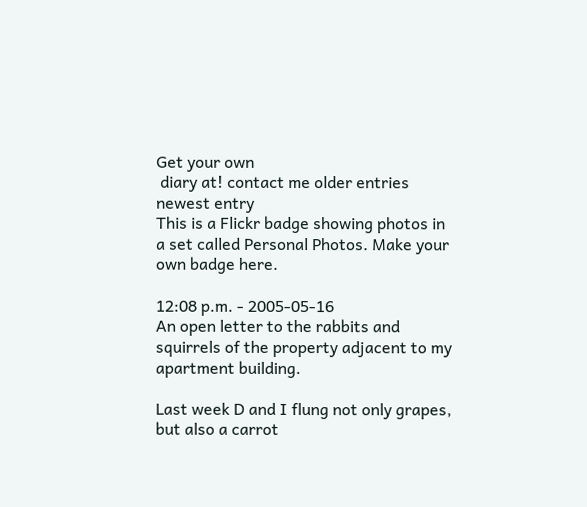Get your own
 diary at! contact me older entries newest entry
This is a Flickr badge showing photos in a set called Personal Photos. Make your own badge here.

12:08 p.m. - 2005-05-16
An open letter to the rabbits and squirrels of the property adjacent to my apartment building.

Last week D and I flung not only grapes, but also a carrot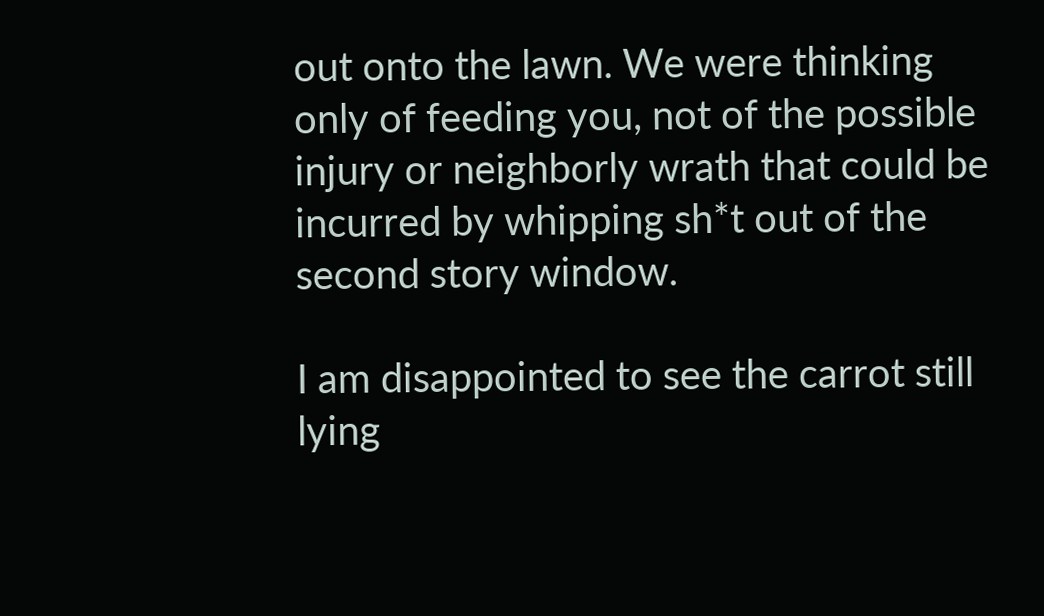out onto the lawn. We were thinking only of feeding you, not of the possible injury or neighborly wrath that could be incurred by whipping sh*t out of the second story window.

I am disappointed to see the carrot still lying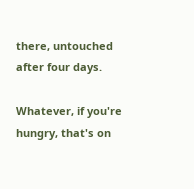there, untouched after four days.

Whatever, if you're hungry, that's on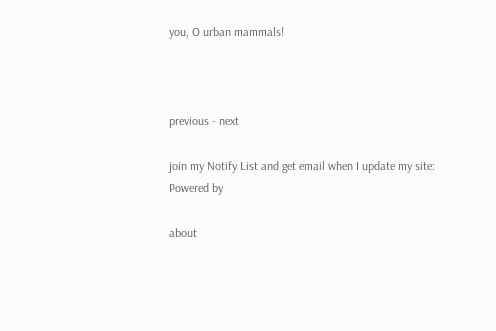you, O urban mammals!



previous - next

join my Notify List and get email when I update my site:
Powered by

about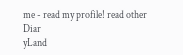me - read my profile! read other Diar
yLand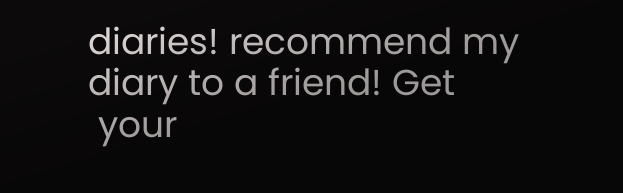diaries! recommend my diary to a friend! Get
 your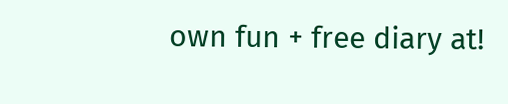own fun + free diary at!